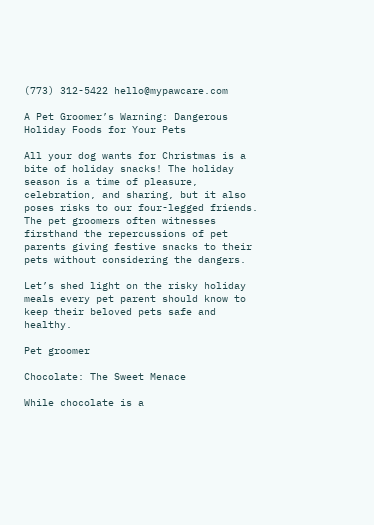(773) 312-5422 hello@mypawcare.com

A Pet Groomer’s Warning: Dangerous Holiday Foods for Your Pets

All your dog wants for Christmas is a bite of holiday snacks! The holiday season is a time of pleasure, celebration, and sharing, but it also poses risks to our four-legged friends. The pet groomers often witnesses firsthand the repercussions of pet parents giving festive snacks to their pets without considering the dangers.

Let’s shed light on the risky holiday meals every pet parent should know to keep their beloved pets safe and healthy.

Pet groomer

Chocolate: The Sweet Menace

While chocolate is a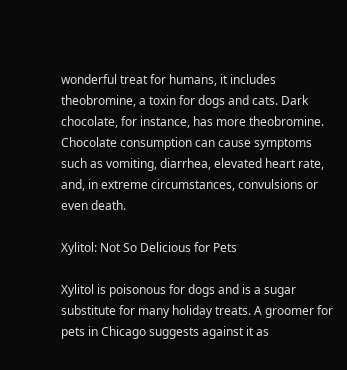wonderful treat for humans, it includes theobromine, a toxin for dogs and cats. Dark chocolate, for instance, has more theobromine. Chocolate consumption can cause symptoms such as vomiting, diarrhea, elevated heart rate, and, in extreme circumstances, convulsions or even death.

Xylitol: Not So Delicious for Pets

Xylitol is poisonous for dogs and is a sugar substitute for many holiday treats. A groomer for pets in Chicago suggests against it as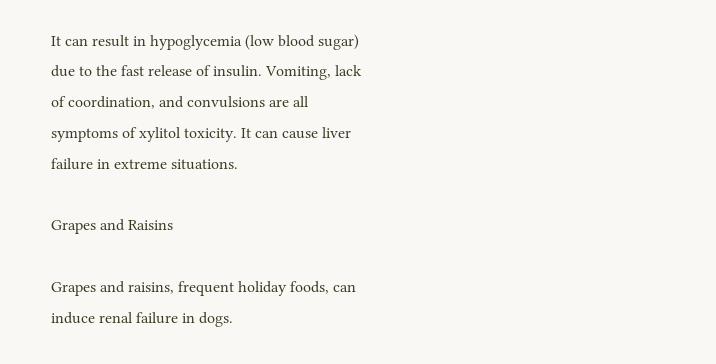It can result in hypoglycemia (low blood sugar) due to the fast release of insulin. Vomiting, lack of coordination, and convulsions are all symptoms of xylitol toxicity. It can cause liver failure in extreme situations.

Grapes and Raisins

Grapes and raisins, frequent holiday foods, can induce renal failure in dogs.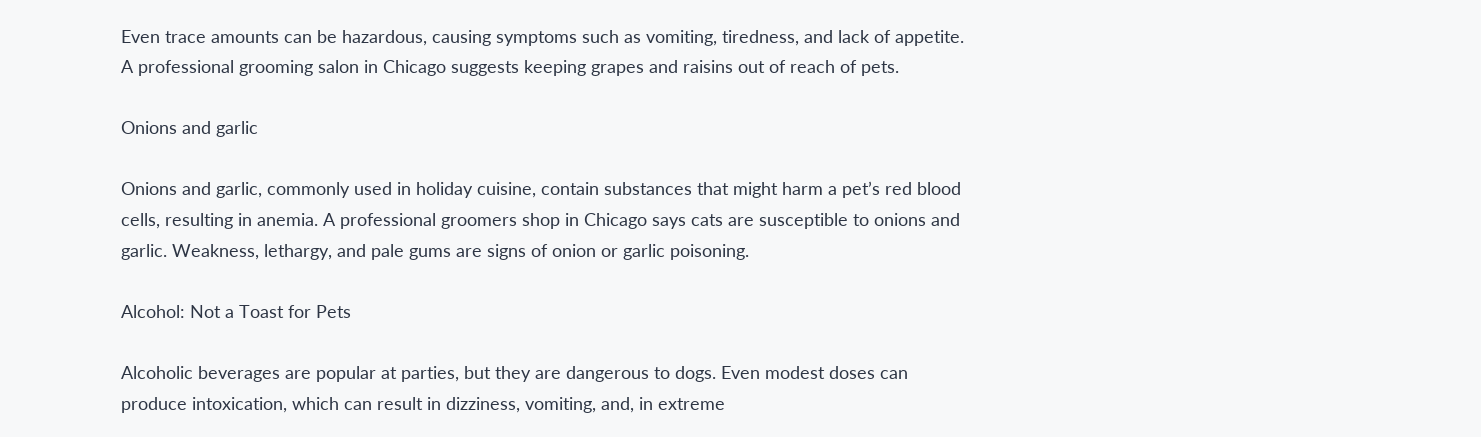Even trace amounts can be hazardous, causing symptoms such as vomiting, tiredness, and lack of appetite. A professional grooming salon in Chicago suggests keeping grapes and raisins out of reach of pets.

Onions and garlic

Onions and garlic, commonly used in holiday cuisine, contain substances that might harm a pet’s red blood cells, resulting in anemia. A professional groomers shop in Chicago says cats are susceptible to onions and garlic. Weakness, lethargy, and pale gums are signs of onion or garlic poisoning.

Alcohol: Not a Toast for Pets

Alcoholic beverages are popular at parties, but they are dangerous to dogs. Even modest doses can produce intoxication, which can result in dizziness, vomiting, and, in extreme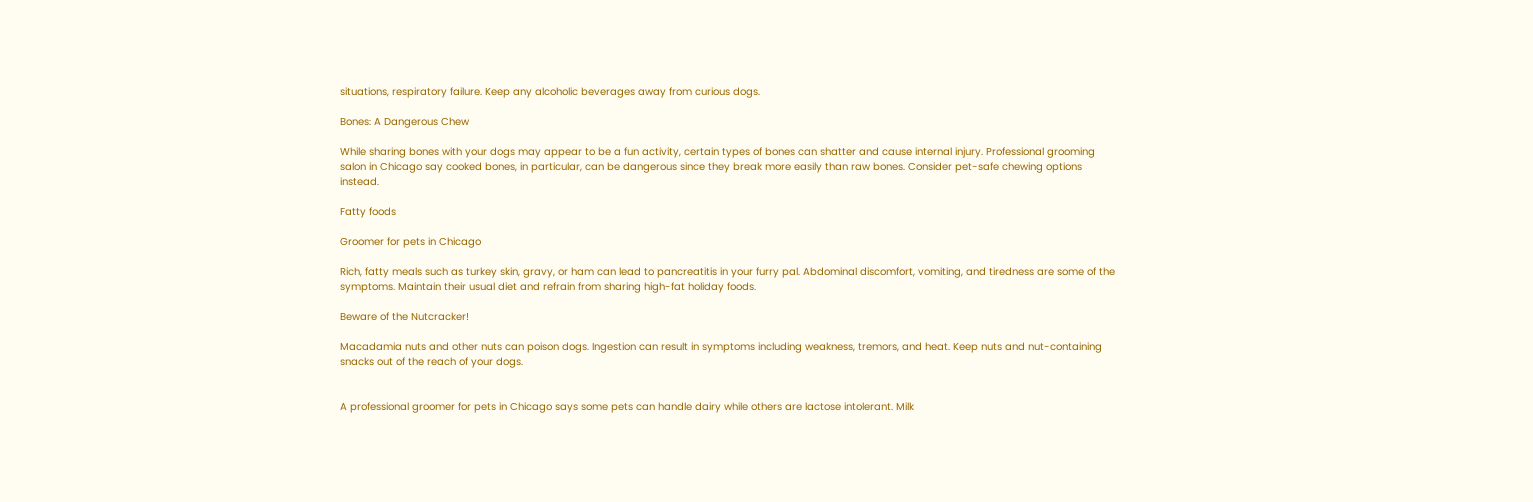situations, respiratory failure. Keep any alcoholic beverages away from curious dogs.

Bones: A Dangerous Chew

While sharing bones with your dogs may appear to be a fun activity, certain types of bones can shatter and cause internal injury. Professional grooming salon in Chicago say cooked bones, in particular, can be dangerous since they break more easily than raw bones. Consider pet-safe chewing options instead.

Fatty foods

Groomer for pets in Chicago

Rich, fatty meals such as turkey skin, gravy, or ham can lead to pancreatitis in your furry pal. Abdominal discomfort, vomiting, and tiredness are some of the symptoms. Maintain their usual diet and refrain from sharing high-fat holiday foods.

Beware of the Nutcracker!

Macadamia nuts and other nuts can poison dogs. Ingestion can result in symptoms including weakness, tremors, and heat. Keep nuts and nut-containing snacks out of the reach of your dogs.


A professional groomer for pets in Chicago says some pets can handle dairy while others are lactose intolerant. Milk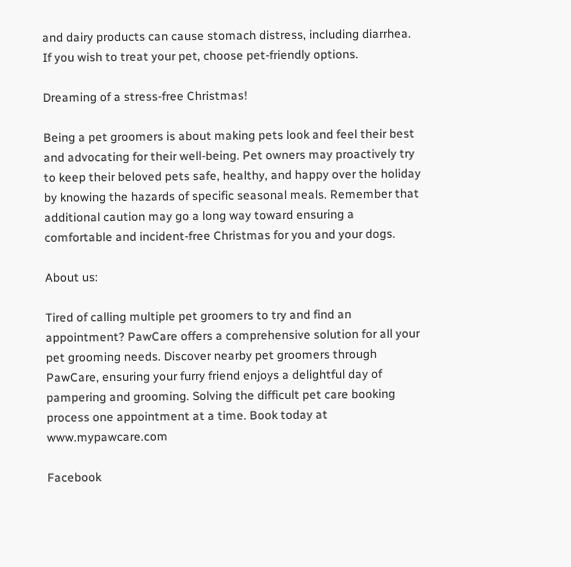and dairy products can cause stomach distress, including diarrhea. If you wish to treat your pet, choose pet-friendly options.

Dreaming of a stress-free Christmas!

Being a pet groomers is about making pets look and feel their best and advocating for their well-being. Pet owners may proactively try to keep their beloved pets safe, healthy, and happy over the holiday by knowing the hazards of specific seasonal meals. Remember that additional caution may go a long way toward ensuring a comfortable and incident-free Christmas for you and your dogs.

About us:

Tired of calling multiple pet groomers to try and find an appointment? PawCare offers a comprehensive solution for all your pet grooming needs. Discover nearby pet groomers through PawCare, ensuring your furry friend enjoys a delightful day of pampering and grooming. Solving the difficult pet care booking process one appointment at a time. Book today at www.mypawcare.com

Facebook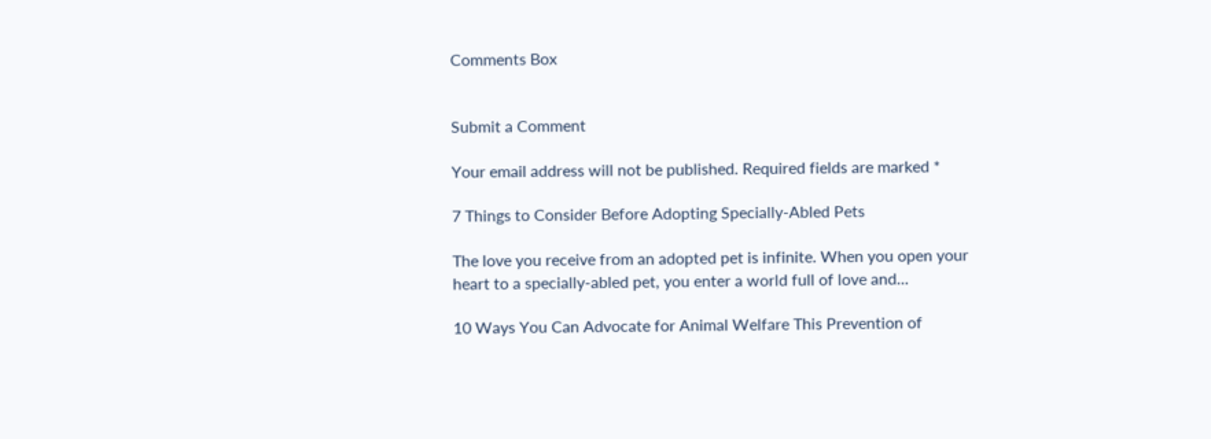Comments Box


Submit a Comment

Your email address will not be published. Required fields are marked *

7 Things to Consider Before Adopting Specially-Abled Pets

The love you receive from an adopted pet is infinite. When you open your heart to a specially-abled pet, you enter a world full of love and...

10 Ways You Can Advocate for Animal Welfare This Prevention of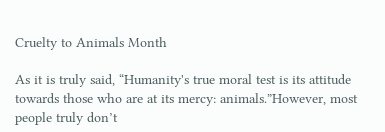Cruelty to Animals Month

As it is truly said, “Humanity's true moral test is its attitude towards those who are at its mercy: animals.”However, most people truly don’t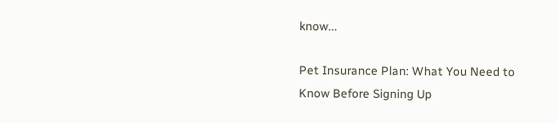know...

Pet Insurance Plan: What You Need to Know Before Signing Up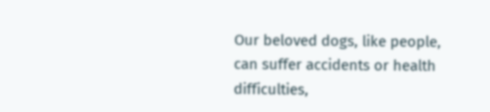Our beloved dogs, like people, can suffer accidents or health difficulties,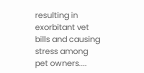resulting in exorbitant vet bills and causing stress among pet owners....